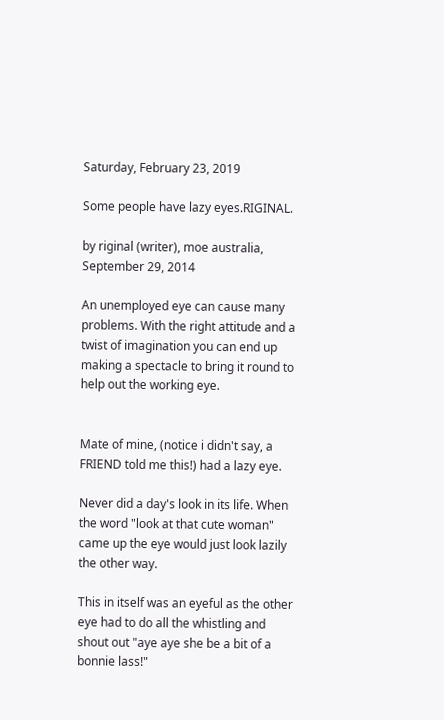Saturday, February 23, 2019

Some people have lazy eyes.RIGINAL.

by riginal (writer), moe australia, September 29, 2014

An unemployed eye can cause many problems. With the right attitude and a twist of imagination you can end up making a spectacle to bring it round to help out the working eye.


Mate of mine, (notice i didn't say, a FRIEND told me this!) had a lazy eye.

Never did a day's look in its life. When the word "look at that cute woman" came up the eye would just look lazily the other way.

This in itself was an eyeful as the other eye had to do all the whistling and shout out "aye aye she be a bit of a bonnie lass!"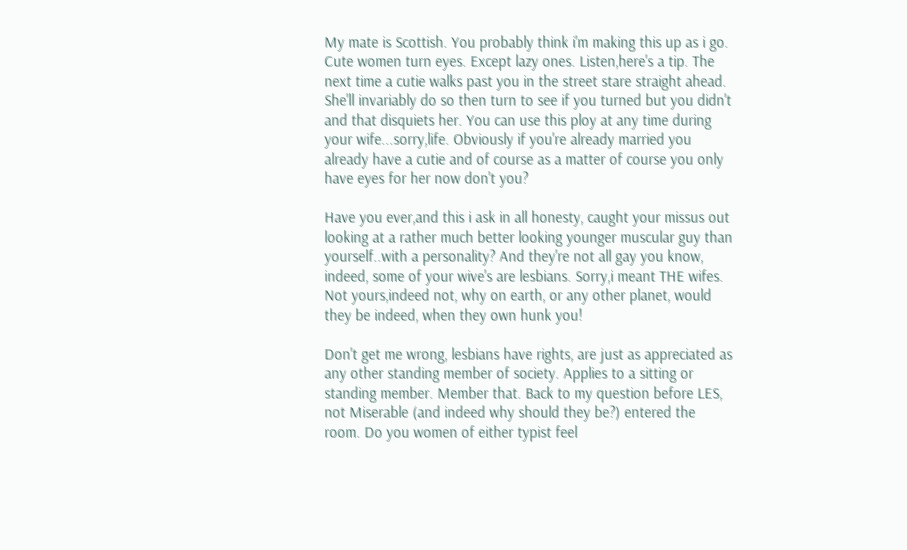My mate is Scottish. You probably think i'm making this up as i go. Cute women turn eyes. Except lazy ones. Listen,here's a tip. The next time a cutie walks past you in the street stare straight ahead. She'll invariably do so then turn to see if you turned but you didn't and that disquiets her. You can use this ploy at any time during your wife...sorry,life. Obviously if you're already married you already have a cutie and of course as a matter of course you only have eyes for her now don't you?

Have you ever,and this i ask in all honesty, caught your missus out looking at a rather much better looking younger muscular guy than yourself..with a personality? And they're not all gay you know, indeed, some of your wive's are lesbians. Sorry,i meant THE wifes. Not yours,indeed not, why on earth, or any other planet, would they be indeed, when they own hunk you!

Don't get me wrong, lesbians have rights, are just as appreciated as any other standing member of society. Applies to a sitting or standing member. Member that. Back to my question before LES, not Miserable (and indeed why should they be?) entered the room. Do you women of either typist feel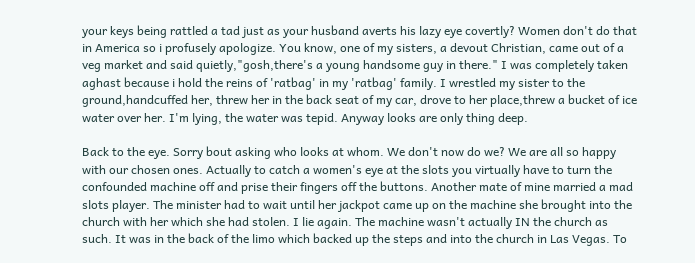your keys being rattled a tad just as your husband averts his lazy eye covertly? Women don't do that in America so i profusely apologize. You know, one of my sisters, a devout Christian, came out of a veg market and said quietly,"gosh,there's a young handsome guy in there." I was completely taken aghast because i hold the reins of 'ratbag' in my 'ratbag' family. I wrestled my sister to the ground,handcuffed her, threw her in the back seat of my car, drove to her place,threw a bucket of ice water over her. I'm lying, the water was tepid. Anyway looks are only thing deep.

Back to the eye. Sorry bout asking who looks at whom. We don't now do we? We are all so happy with our chosen ones. Actually to catch a women's eye at the slots you virtually have to turn the confounded machine off and prise their fingers off the buttons. Another mate of mine married a mad slots player. The minister had to wait until her jackpot came up on the machine she brought into the church with her which she had stolen. I lie again. The machine wasn't actually IN the church as such. It was in the back of the limo which backed up the steps and into the church in Las Vegas. To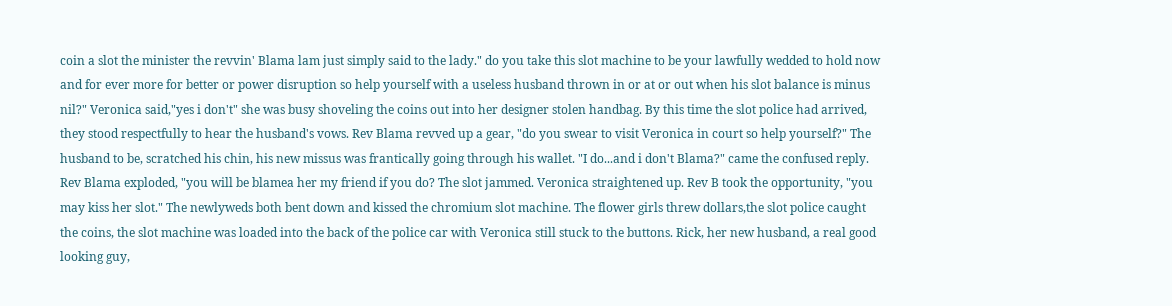coin a slot the minister the revvin' Blama lam just simply said to the lady." do you take this slot machine to be your lawfully wedded to hold now and for ever more for better or power disruption so help yourself with a useless husband thrown in or at or out when his slot balance is minus nil?" Veronica said,"yes i don't" she was busy shoveling the coins out into her designer stolen handbag. By this time the slot police had arrived, they stood respectfully to hear the husband's vows. Rev Blama revved up a gear, "do you swear to visit Veronica in court so help yourself?" The husband to be, scratched his chin, his new missus was frantically going through his wallet. "I do...and i don't Blama?" came the confused reply. Rev Blama exploded, "you will be blamea her my friend if you do? The slot jammed. Veronica straightened up. Rev B took the opportunity, "you may kiss her slot." The newlyweds both bent down and kissed the chromium slot machine. The flower girls threw dollars,the slot police caught the coins, the slot machine was loaded into the back of the police car with Veronica still stuck to the buttons. Rick, her new husband, a real good looking guy,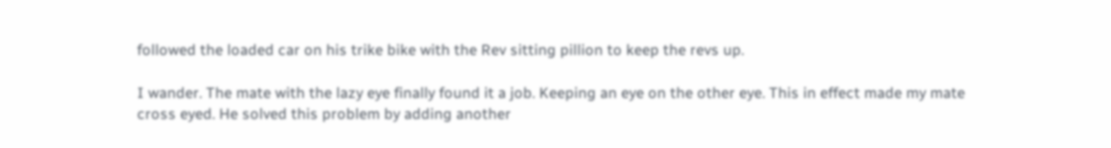followed the loaded car on his trike bike with the Rev sitting pillion to keep the revs up.

I wander. The mate with the lazy eye finally found it a job. Keeping an eye on the other eye. This in effect made my mate cross eyed. He solved this problem by adding another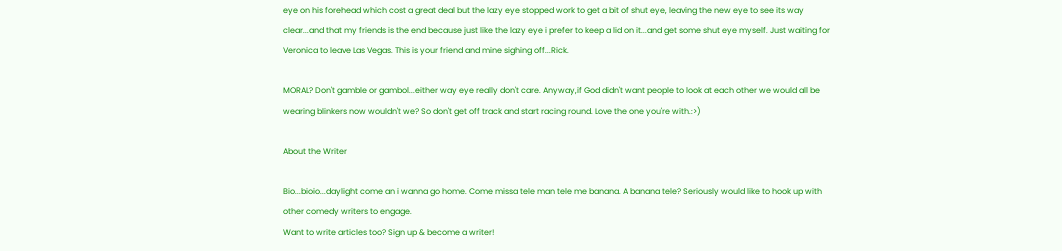eye on his forehead which cost a great deal but the lazy eye stopped work to get a bit of shut eye, leaving the new eye to see its way clear...and that my friends is the end because just like the lazy eye i prefer to keep a lid on it...and get some shut eye myself. Just waiting for Veronica to leave Las Vegas. This is your friend and mine sighing off...Rick.

MORAL? Don't gamble or gambol...either way eye really don't care. Anyway,if God didn't want people to look at each other we would all be wearing blinkers now wouldn't we? So don't get off track and start racing round. Love the one you're with.:>)

About the Writer

Bio...bioio...daylight come an i wanna go home. Come missa tele man tele me banana. A banana tele? Seriously would like to hook up with other comedy writers to engage.
Want to write articles too? Sign up & become a writer!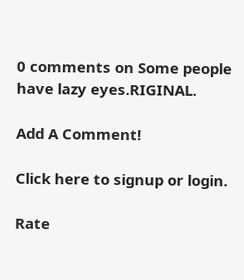0 comments on Some people have lazy eyes.RIGINAL.

Add A Comment!

Click here to signup or login.

Rate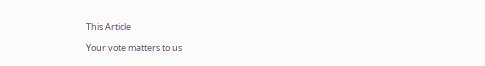This Article

Your vote matters to us